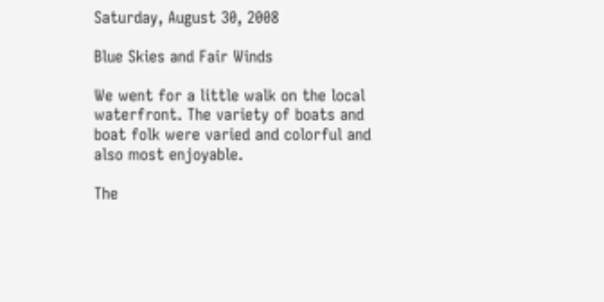Saturday, August 30, 2008

Blue Skies and Fair Winds

We went for a little walk on the local waterfront. The variety of boats and boat folk were varied and colorful and also most enjoyable.

The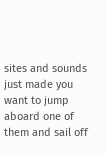sites and sounds just made you want to jump aboard one of them and sail off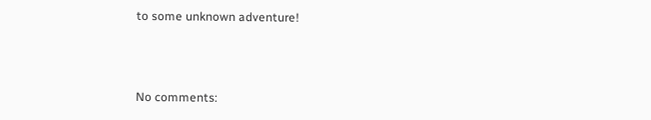to some unknown adventure!



No comments: